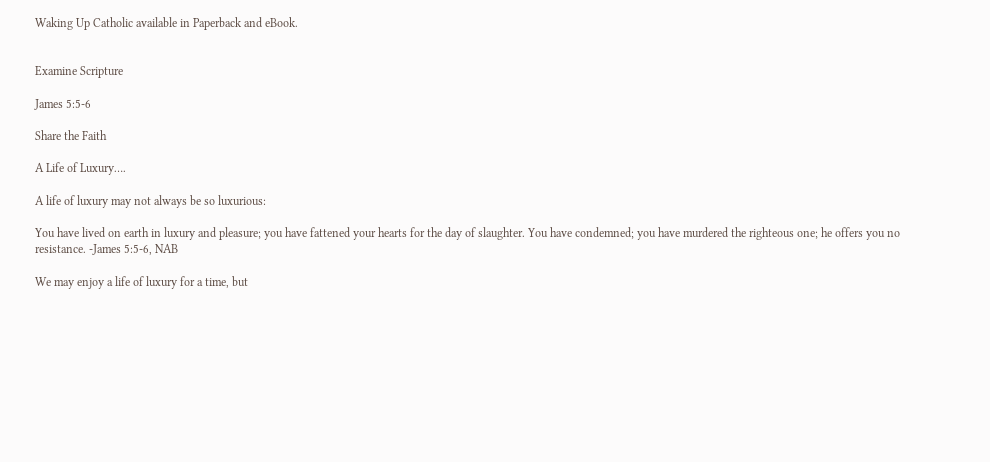Waking Up Catholic available in Paperback and eBook.


Examine Scripture

James 5:5-6

Share the Faith

A Life of Luxury….

A life of luxury may not always be so luxurious:

You have lived on earth in luxury and pleasure; you have fattened your hearts for the day of slaughter. You have condemned; you have murdered the righteous one; he offers you no resistance. -James 5:5-6, NAB

We may enjoy a life of luxury for a time, but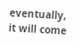eventually, it will come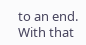to an end.  With that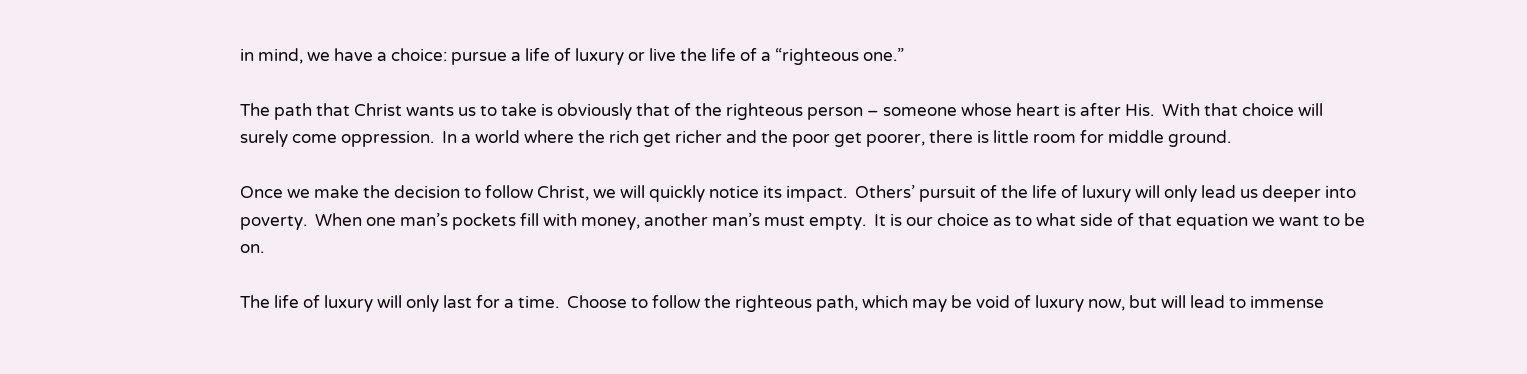in mind, we have a choice: pursue a life of luxury or live the life of a “righteous one.”

The path that Christ wants us to take is obviously that of the righteous person – someone whose heart is after His.  With that choice will surely come oppression.  In a world where the rich get richer and the poor get poorer, there is little room for middle ground.

Once we make the decision to follow Christ, we will quickly notice its impact.  Others’ pursuit of the life of luxury will only lead us deeper into poverty.  When one man’s pockets fill with money, another man’s must empty.  It is our choice as to what side of that equation we want to be on.

The life of luxury will only last for a time.  Choose to follow the righteous path, which may be void of luxury now, but will lead to immense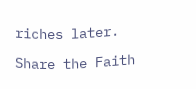riches later.

Share the Faith